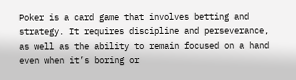Poker is a card game that involves betting and strategy. It requires discipline and perseverance, as well as the ability to remain focused on a hand even when it’s boring or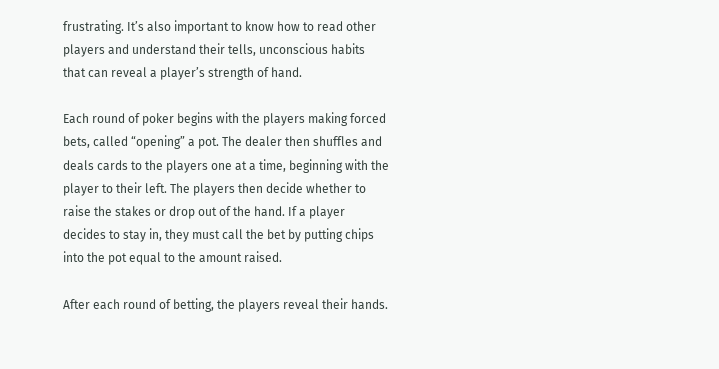frustrating. It’s also important to know how to read other players and understand their tells, unconscious habits that can reveal a player’s strength of hand.

Each round of poker begins with the players making forced bets, called “opening” a pot. The dealer then shuffles and deals cards to the players one at a time, beginning with the player to their left. The players then decide whether to raise the stakes or drop out of the hand. If a player decides to stay in, they must call the bet by putting chips into the pot equal to the amount raised.

After each round of betting, the players reveal their hands.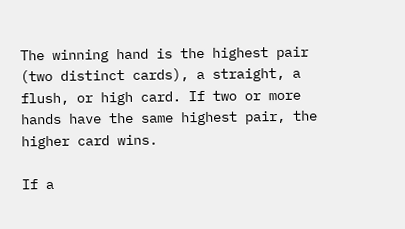The winning hand is the highest pair (two distinct cards), a straight, a flush, or high card. If two or more hands have the same highest pair, the higher card wins.

If a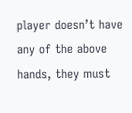player doesn’t have any of the above hands, they must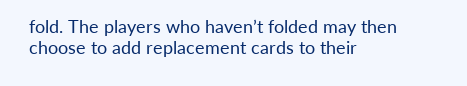fold. The players who haven’t folded may then choose to add replacement cards to their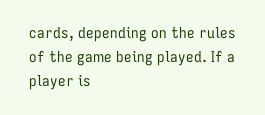cards, depending on the rules of the game being played. If a player is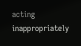acting inappropriately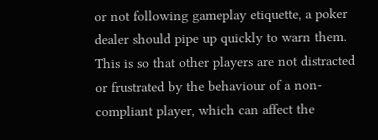or not following gameplay etiquette, a poker dealer should pipe up quickly to warn them. This is so that other players are not distracted or frustrated by the behaviour of a non-compliant player, which can affect the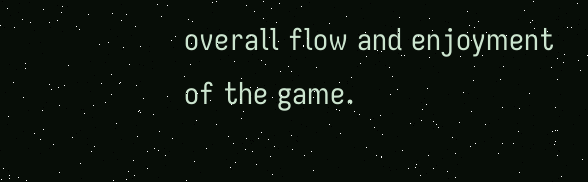overall flow and enjoyment of the game.